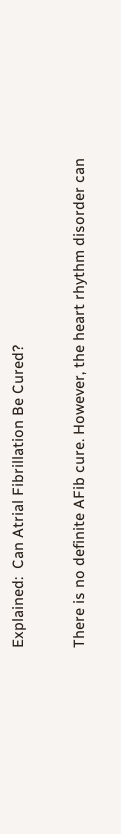Explained:  Can Atrial Fibrillation Be Cured?

There is no definite AFib cure. However, the heart rhythm disorder can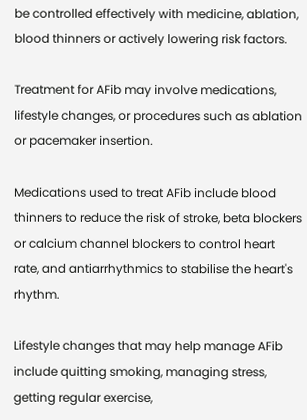be controlled effectively with medicine, ablation, blood thinners or actively lowering risk factors.

Treatment for AFib may involve medications, lifestyle changes, or procedures such as ablation or pacemaker insertion.

Medications used to treat AFib include blood thinners to reduce the risk of stroke, beta blockers or calcium channel blockers to control heart rate, and antiarrhythmics to stabilise the heart's rhythm.

Lifestyle changes that may help manage AFib include quitting smoking, managing stress, getting regular exercise,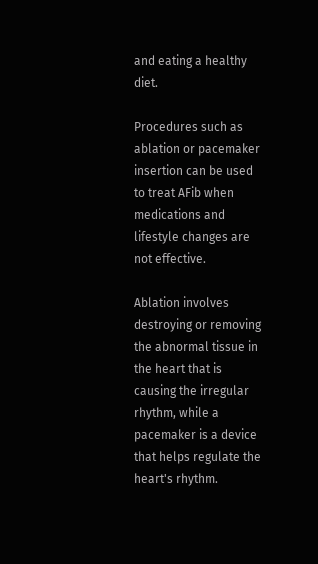and eating a healthy diet.

Procedures such as ablation or pacemaker insertion can be used to treat AFib when medications and lifestyle changes are not effective.

Ablation involves destroying or removing the abnormal tissue in the heart that is causing the irregular rhythm, while a pacemaker is a device that helps regulate the heart's rhythm.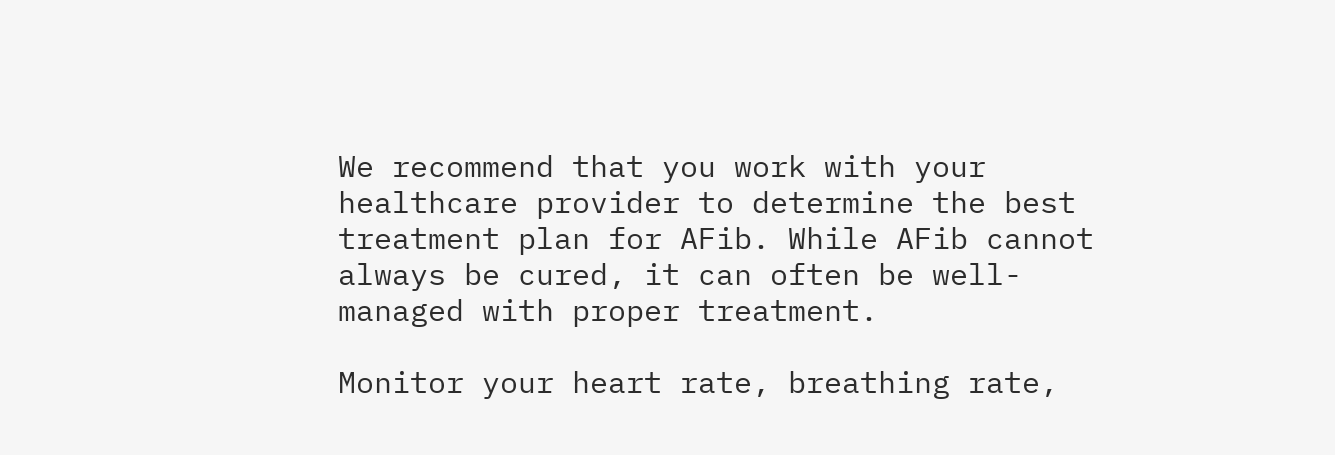We recommend that you work with your healthcare provider to determine the best treatment plan for AFib. While AFib cannot always be cured, it can often be well-managed with proper treatment.

Monitor your heart rate, breathing rate,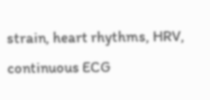strain, heart rhythms, HRV, continuous ECG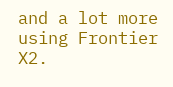and a lot more using Frontier X2.